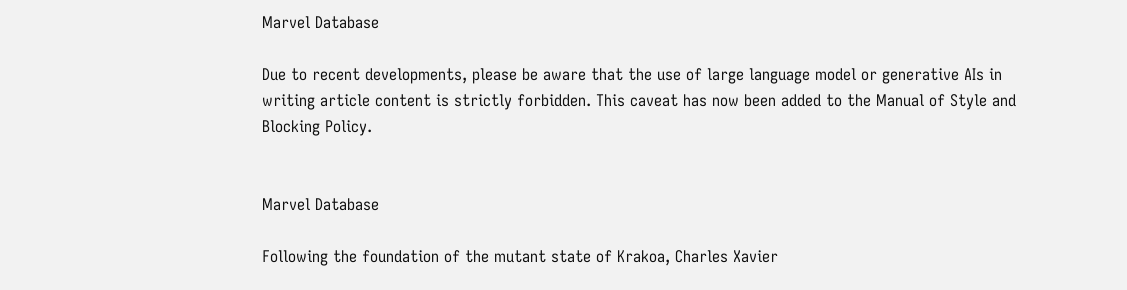Marvel Database

Due to recent developments, please be aware that the use of large language model or generative AIs in writing article content is strictly forbidden. This caveat has now been added to the Manual of Style and Blocking Policy.


Marvel Database

Following the foundation of the mutant state of Krakoa, Charles Xavier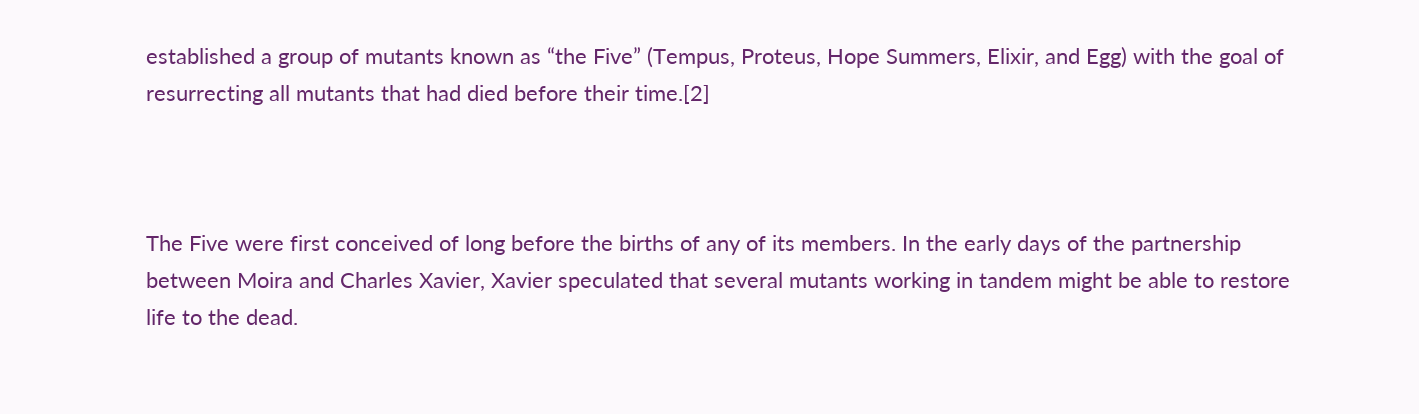established a group of mutants known as “the Five” (Tempus, Proteus, Hope Summers, Elixir, and Egg) with the goal of resurrecting all mutants that had died before their time.[2]



The Five were first conceived of long before the births of any of its members. In the early days of the partnership between Moira and Charles Xavier, Xavier speculated that several mutants working in tandem might be able to restore life to the dead.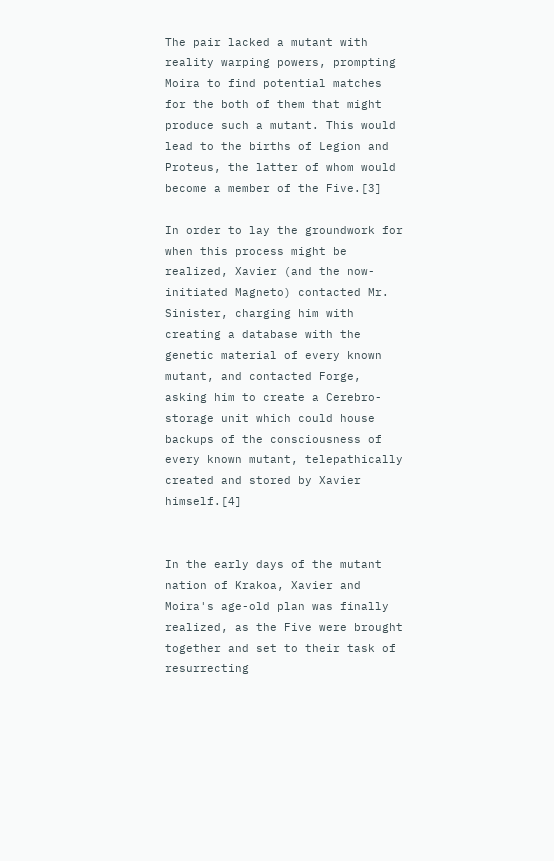The pair lacked a mutant with reality warping powers, prompting Moira to find potential matches for the both of them that might produce such a mutant. This would lead to the births of Legion and Proteus, the latter of whom would become a member of the Five.[3]

In order to lay the groundwork for when this process might be realized, Xavier (and the now-initiated Magneto) contacted Mr. Sinister, charging him with creating a database with the genetic material of every known mutant, and contacted Forge, asking him to create a Cerebro-storage unit which could house backups of the consciousness of every known mutant, telepathically created and stored by Xavier himself.[4]


In the early days of the mutant nation of Krakoa, Xavier and Moira's age-old plan was finally realized, as the Five were brought together and set to their task of resurrecting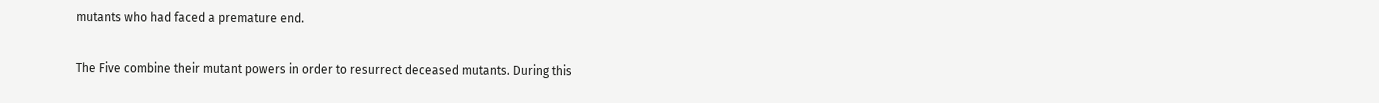mutants who had faced a premature end.

The Five combine their mutant powers in order to resurrect deceased mutants. During this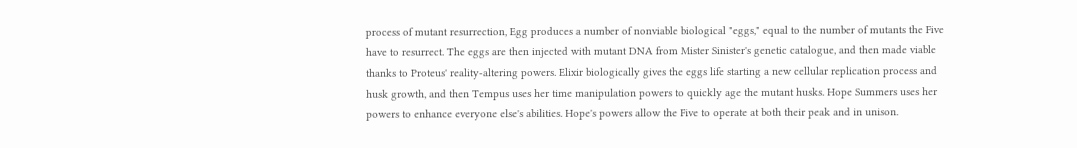process of mutant resurrection, Egg produces a number of nonviable biological "eggs," equal to the number of mutants the Five have to resurrect. The eggs are then injected with mutant DNA from Mister Sinister's genetic catalogue, and then made viable thanks to Proteus' reality-altering powers. Elixir biologically gives the eggs life starting a new cellular replication process and husk growth, and then Tempus uses her time manipulation powers to quickly age the mutant husks. Hope Summers uses her powers to enhance everyone else's abilities. Hope's powers allow the Five to operate at both their peak and in unison.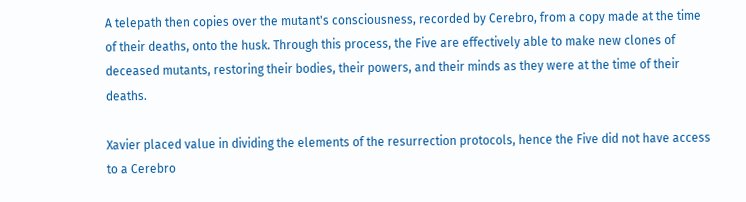A telepath then copies over the mutant's consciousness, recorded by Cerebro, from a copy made at the time of their deaths, onto the husk. Through this process, the Five are effectively able to make new clones of deceased mutants, restoring their bodies, their powers, and their minds as they were at the time of their deaths.

Xavier placed value in dividing the elements of the resurrection protocols, hence the Five did not have access to a Cerebro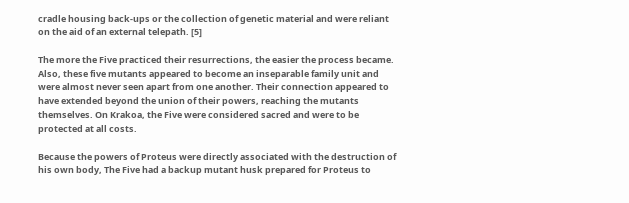cradle housing back-ups or the collection of genetic material and were reliant on the aid of an external telepath. [5]

The more the Five practiced their resurrections, the easier the process became. Also, these five mutants appeared to become an inseparable family unit and were almost never seen apart from one another. Their connection appeared to have extended beyond the union of their powers, reaching the mutants themselves. On Krakoa, the Five were considered sacred and were to be protected at all costs.

Because the powers of Proteus were directly associated with the destruction of his own body, The Five had a backup mutant husk prepared for Proteus to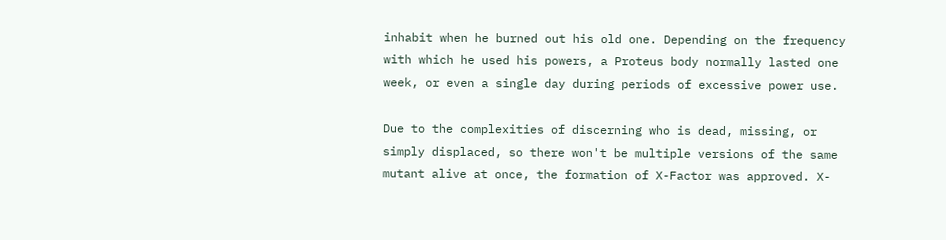inhabit when he burned out his old one. Depending on the frequency with which he used his powers, a Proteus body normally lasted one week, or even a single day during periods of excessive power use.

Due to the complexities of discerning who is dead, missing, or simply displaced, so there won't be multiple versions of the same mutant alive at once, the formation of X-Factor was approved. X-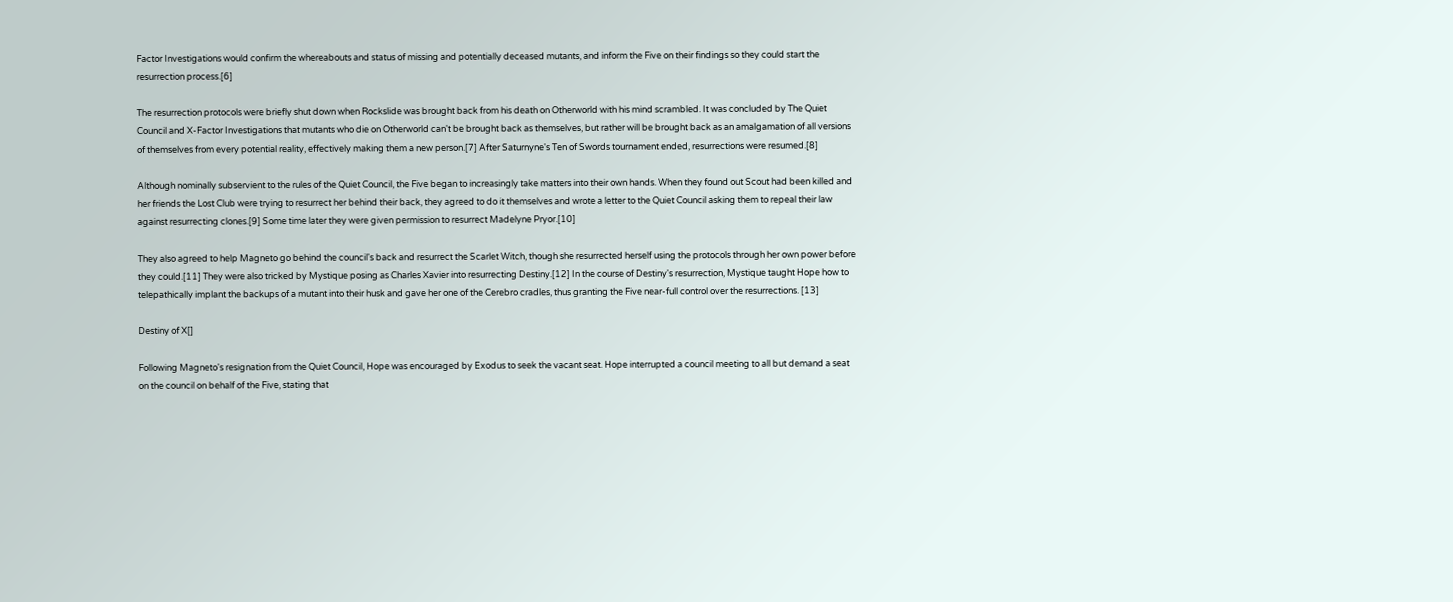Factor Investigations would confirm the whereabouts and status of missing and potentially deceased mutants, and inform the Five on their findings so they could start the resurrection process.[6]

The resurrection protocols were briefly shut down when Rockslide was brought back from his death on Otherworld with his mind scrambled. It was concluded by The Quiet Council and X-Factor Investigations that mutants who die on Otherworld can't be brought back as themselves, but rather will be brought back as an amalgamation of all versions of themselves from every potential reality, effectively making them a new person.[7] After Saturnyne's Ten of Swords tournament ended, resurrections were resumed.[8]

Although nominally subservient to the rules of the Quiet Council, the Five began to increasingly take matters into their own hands. When they found out Scout had been killed and her friends the Lost Club were trying to resurrect her behind their back, they agreed to do it themselves and wrote a letter to the Quiet Council asking them to repeal their law against resurrecting clones.[9] Some time later they were given permission to resurrect Madelyne Pryor.[10]

They also agreed to help Magneto go behind the council's back and resurrect the Scarlet Witch, though she resurrected herself using the protocols through her own power before they could.[11] They were also tricked by Mystique posing as Charles Xavier into resurrecting Destiny.[12] In the course of Destiny's resurrection, Mystique taught Hope how to telepathically implant the backups of a mutant into their husk and gave her one of the Cerebro cradles, thus granting the Five near-full control over the resurrections. [13]

Destiny of X[]

Following Magneto's resignation from the Quiet Council, Hope was encouraged by Exodus to seek the vacant seat. Hope interrupted a council meeting to all but demand a seat on the council on behalf of the Five, stating that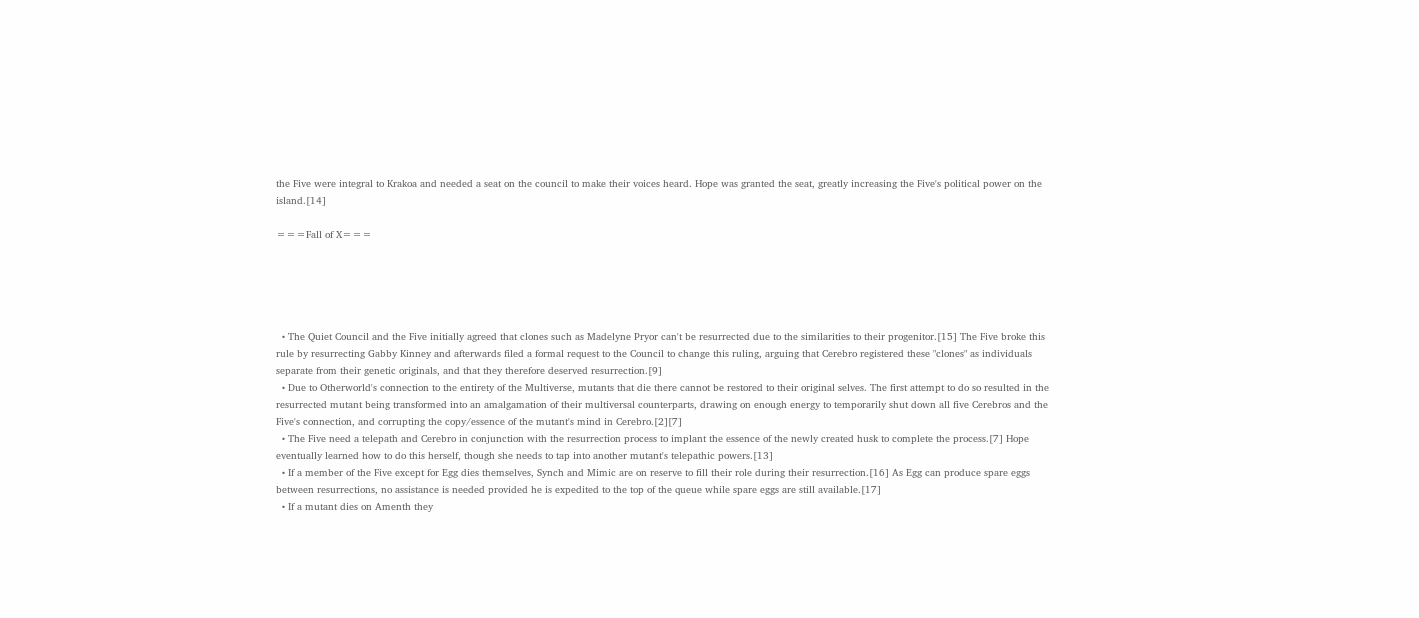the Five were integral to Krakoa and needed a seat on the council to make their voices heard. Hope was granted the seat, greatly increasing the Five's political power on the island.[14]

===Fall of X===





  • The Quiet Council and the Five initially agreed that clones such as Madelyne Pryor can't be resurrected due to the similarities to their progenitor.[15] The Five broke this rule by resurrecting Gabby Kinney and afterwards filed a formal request to the Council to change this ruling, arguing that Cerebro registered these "clones" as individuals separate from their genetic originals, and that they therefore deserved resurrection.[9]
  • Due to Otherworld's connection to the entirety of the Multiverse, mutants that die there cannot be restored to their original selves. The first attempt to do so resulted in the resurrected mutant being transformed into an amalgamation of their multiversal counterparts, drawing on enough energy to temporarily shut down all five Cerebros and the Five's connection, and corrupting the copy/essence of the mutant's mind in Cerebro.[2][7]
  • The Five need a telepath and Cerebro in conjunction with the resurrection process to implant the essence of the newly created husk to complete the process.[7] Hope eventually learned how to do this herself, though she needs to tap into another mutant's telepathic powers.[13]
  • If a member of the Five except for Egg dies themselves, Synch and Mimic are on reserve to fill their role during their resurrection.[16] As Egg can produce spare eggs between resurrections, no assistance is needed provided he is expedited to the top of the queue while spare eggs are still available.[17]
  • If a mutant dies on Amenth they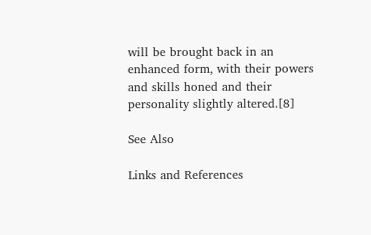will be brought back in an enhanced form, with their powers and skills honed and their personality slightly altered.[8]

See Also

Links and References